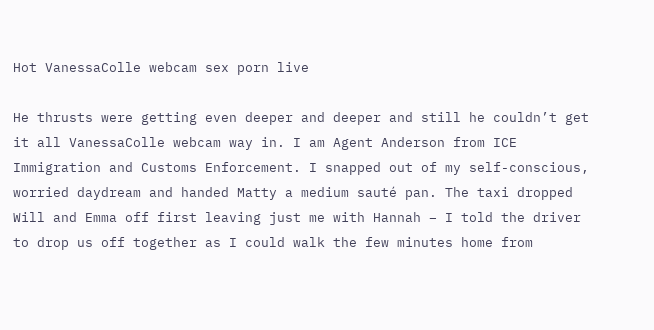Hot VanessaColle webcam sex porn live

He thrusts were getting even deeper and deeper and still he couldn’t get it all VanessaColle webcam way in. I am Agent Anderson from ICE Immigration and Customs Enforcement. I snapped out of my self-conscious, worried daydream and handed Matty a medium sauté pan. The taxi dropped Will and Emma off first leaving just me with Hannah – I told the driver to drop us off together as I could walk the few minutes home from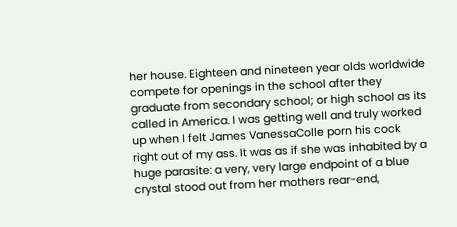her house. Eighteen and nineteen year olds worldwide compete for openings in the school after they graduate from secondary school; or high school as its called in America. I was getting well and truly worked up when I felt James VanessaColle porn his cock right out of my ass. It was as if she was inhabited by a huge parasite: a very, very large endpoint of a blue crystal stood out from her mothers rear-end,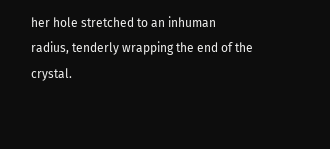her hole stretched to an inhuman radius, tenderly wrapping the end of the crystal.